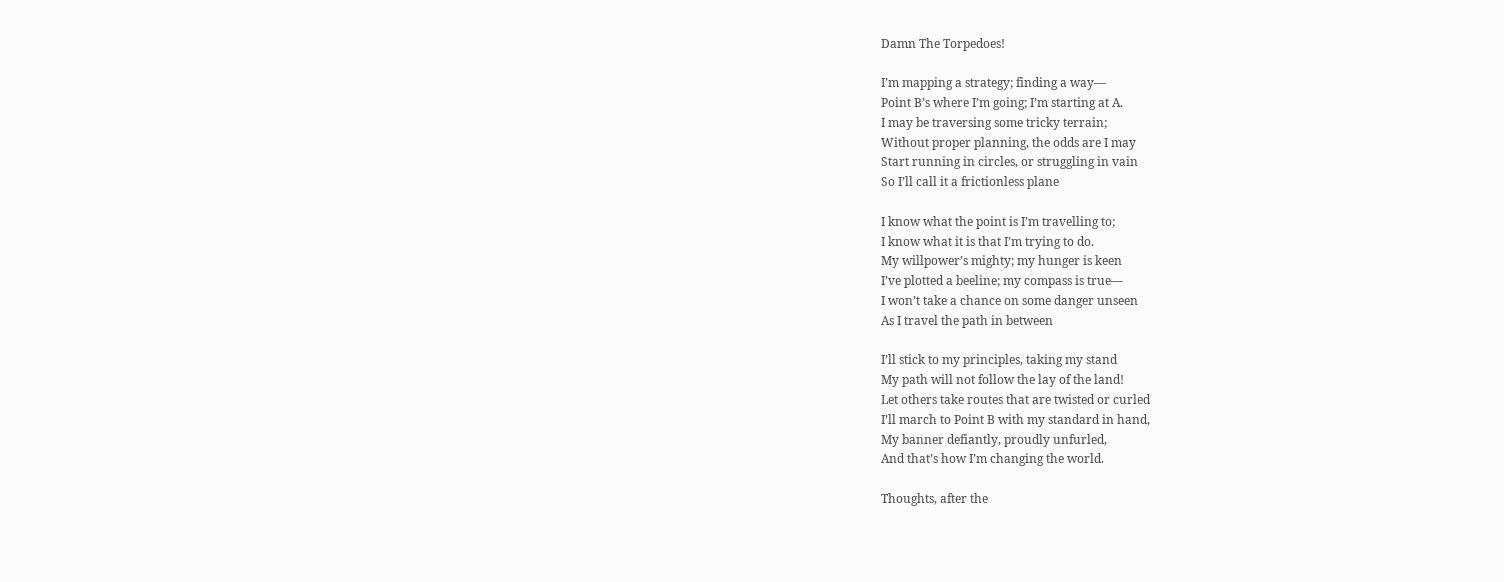Damn The Torpedoes!

I’m mapping a strategy; finding a way—
Point B’s where I’m going; I’m starting at A.
I may be traversing some tricky terrain;
Without proper planning, the odds are I may
Start running in circles, or struggling in vain
So I’ll call it a frictionless plane

I know what the point is I’m travelling to;
I know what it is that I’m trying to do.
My willpower’s mighty; my hunger is keen
I’ve plotted a beeline; my compass is true—
I won’t take a chance on some danger unseen
As I travel the path in between

I’ll stick to my principles, taking my stand
My path will not follow the lay of the land!
Let others take routes that are twisted or curled
I’ll march to Point B with my standard in hand,
My banner defiantly, proudly unfurled,
And that’s how I’m changing the world.

Thoughts, after the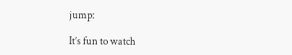jump:

It’s fun to watch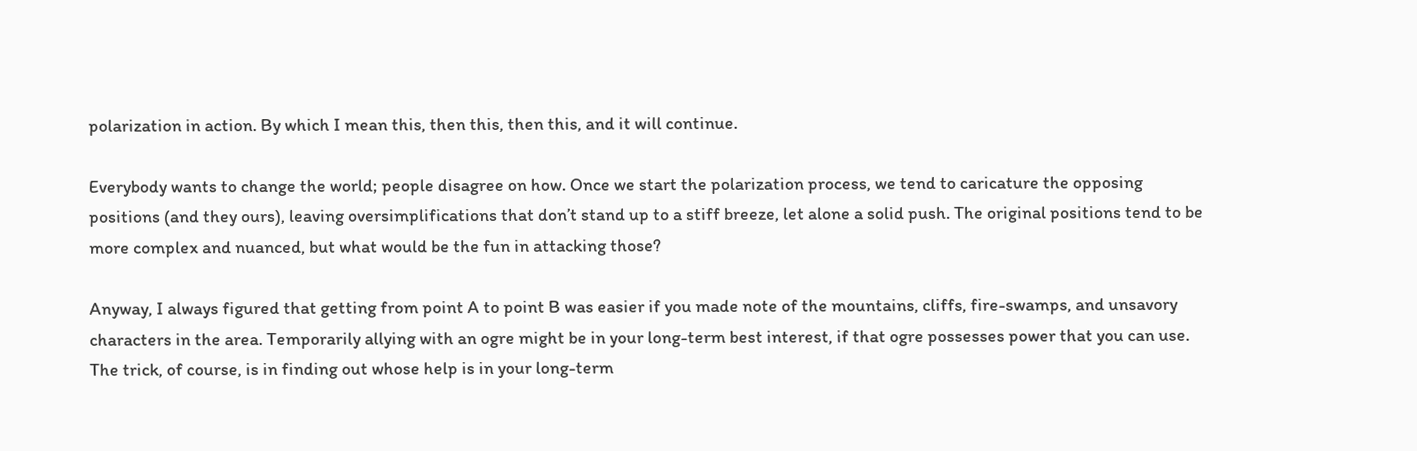polarization in action. By which I mean this, then this, then this, and it will continue.

Everybody wants to change the world; people disagree on how. Once we start the polarization process, we tend to caricature the opposing positions (and they ours), leaving oversimplifications that don’t stand up to a stiff breeze, let alone a solid push. The original positions tend to be more complex and nuanced, but what would be the fun in attacking those?

Anyway, I always figured that getting from point A to point B was easier if you made note of the mountains, cliffs, fire-swamps, and unsavory characters in the area. Temporarily allying with an ogre might be in your long-term best interest, if that ogre possesses power that you can use. The trick, of course, is in finding out whose help is in your long-term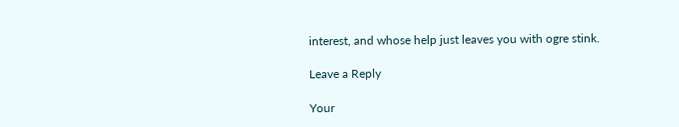interest, and whose help just leaves you with ogre stink.

Leave a Reply

Your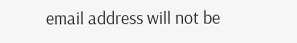email address will not be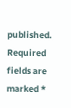published. Required fields are marked *